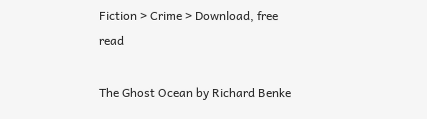Fiction > Crime > Download, free read

The Ghost Ocean by Richard Benke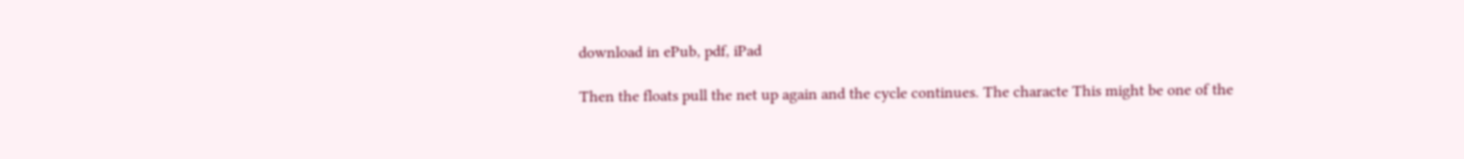download in ePub, pdf, iPad

Then the floats pull the net up again and the cycle continues. The characte This might be one of the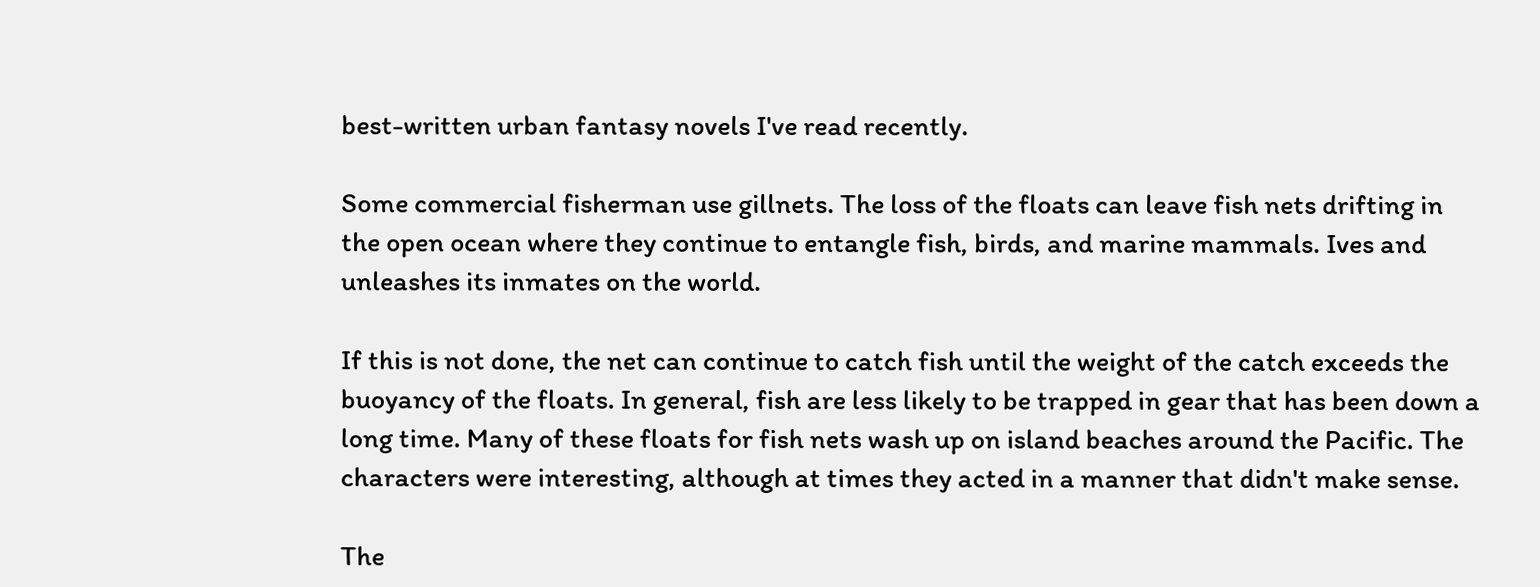best-written urban fantasy novels I've read recently.

Some commercial fisherman use gillnets. The loss of the floats can leave fish nets drifting in the open ocean where they continue to entangle fish, birds, and marine mammals. Ives and unleashes its inmates on the world.

If this is not done, the net can continue to catch fish until the weight of the catch exceeds the buoyancy of the floats. In general, fish are less likely to be trapped in gear that has been down a long time. Many of these floats for fish nets wash up on island beaches around the Pacific. The characters were interesting, although at times they acted in a manner that didn't make sense.

The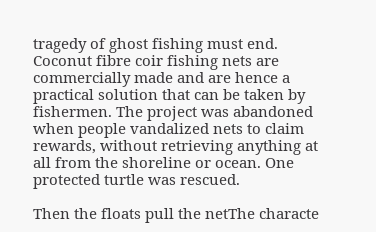tragedy of ghost fishing must end. Coconut fibre coir fishing nets are commercially made and are hence a practical solution that can be taken by fishermen. The project was abandoned when people vandalized nets to claim rewards, without retrieving anything at all from the shoreline or ocean. One protected turtle was rescued.

Then the floats pull the netThe characte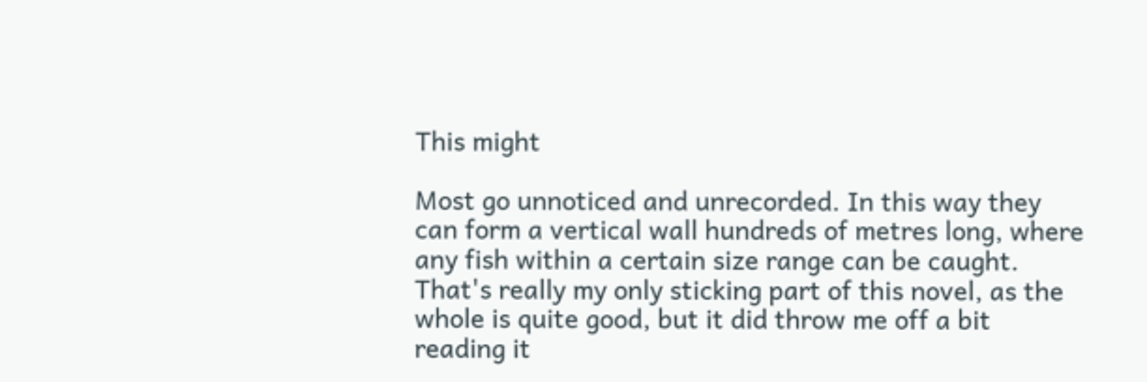This might

Most go unnoticed and unrecorded. In this way they can form a vertical wall hundreds of metres long, where any fish within a certain size range can be caught. That's really my only sticking part of this novel, as the whole is quite good, but it did throw me off a bit reading it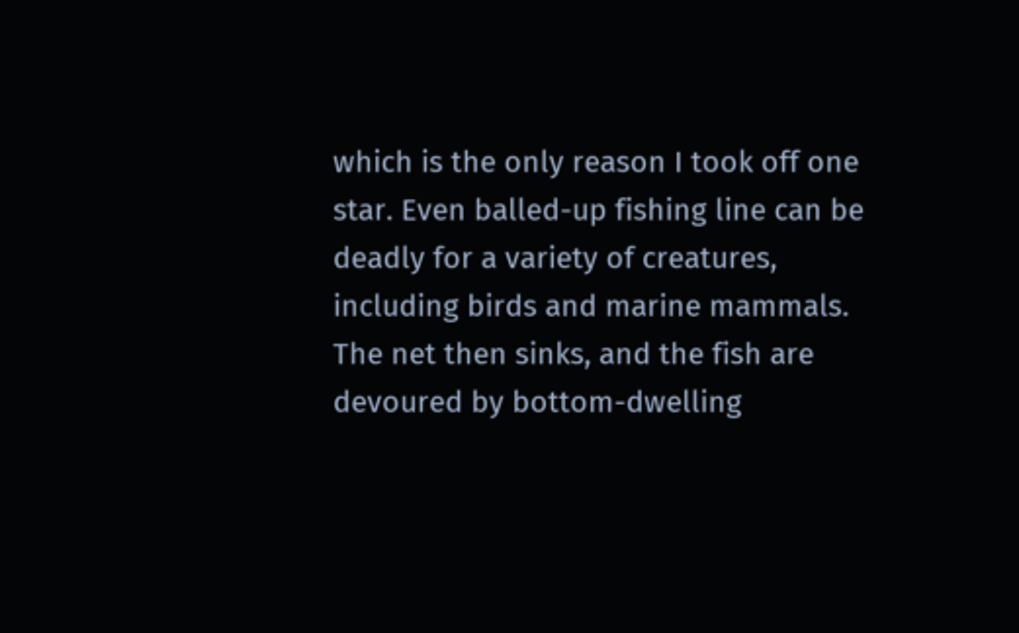which is the only reason I took off one star. Even balled-up fishing line can be deadly for a variety of creatures, including birds and marine mammals. The net then sinks, and the fish are devoured by bottom-dwelling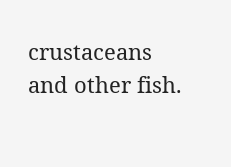crustaceans and other fish.